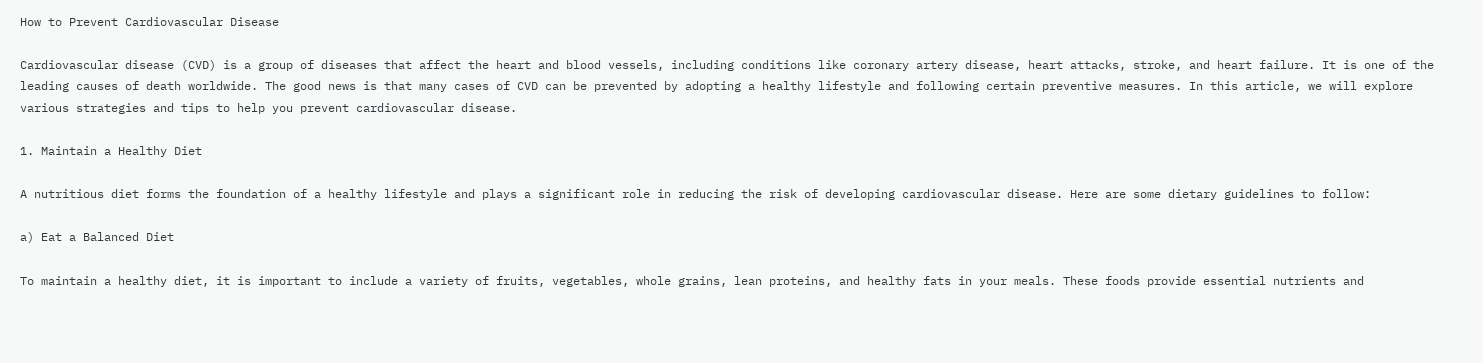How to Prevent Cardiovascular Disease

Cardiovascular disease (CVD) is a group of diseases that affect the heart and blood vessels, including conditions like coronary artery disease, heart attacks, stroke, and heart failure. It is one of the leading causes of death worldwide. The good news is that many cases of CVD can be prevented by adopting a healthy lifestyle and following certain preventive measures. In this article, we will explore various strategies and tips to help you prevent cardiovascular disease.

1. Maintain a Healthy Diet

A nutritious diet forms the foundation of a healthy lifestyle and plays a significant role in reducing the risk of developing cardiovascular disease. Here are some dietary guidelines to follow:

a) Eat a Balanced Diet

To maintain a healthy diet, it is important to include a variety of fruits, vegetables, whole grains, lean proteins, and healthy fats in your meals. These foods provide essential nutrients and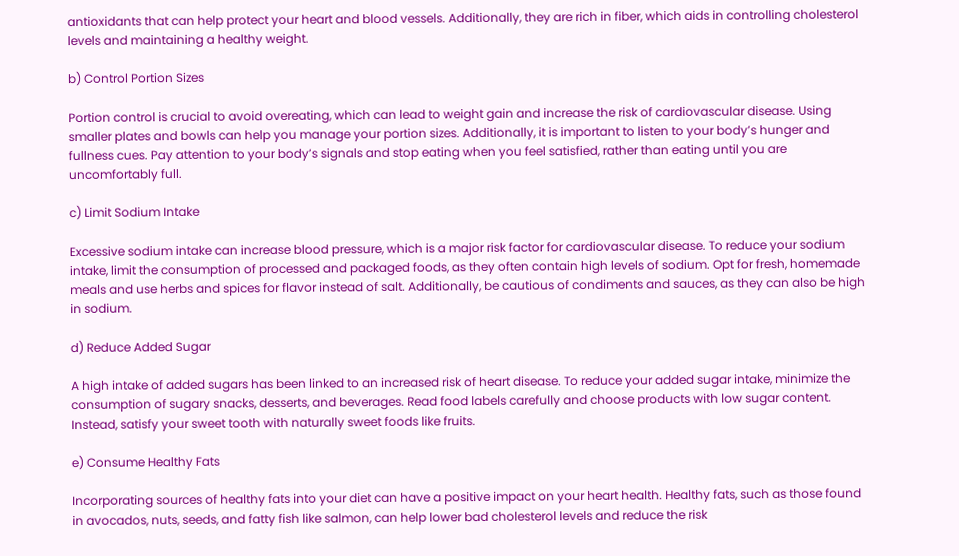antioxidants that can help protect your heart and blood vessels. Additionally, they are rich in fiber, which aids in controlling cholesterol levels and maintaining a healthy weight.

b) Control Portion Sizes

Portion control is crucial to avoid overeating, which can lead to weight gain and increase the risk of cardiovascular disease. Using smaller plates and bowls can help you manage your portion sizes. Additionally, it is important to listen to your body’s hunger and fullness cues. Pay attention to your body’s signals and stop eating when you feel satisfied, rather than eating until you are uncomfortably full.

c) Limit Sodium Intake

Excessive sodium intake can increase blood pressure, which is a major risk factor for cardiovascular disease. To reduce your sodium intake, limit the consumption of processed and packaged foods, as they often contain high levels of sodium. Opt for fresh, homemade meals and use herbs and spices for flavor instead of salt. Additionally, be cautious of condiments and sauces, as they can also be high in sodium.

d) Reduce Added Sugar

A high intake of added sugars has been linked to an increased risk of heart disease. To reduce your added sugar intake, minimize the consumption of sugary snacks, desserts, and beverages. Read food labels carefully and choose products with low sugar content. Instead, satisfy your sweet tooth with naturally sweet foods like fruits.

e) Consume Healthy Fats

Incorporating sources of healthy fats into your diet can have a positive impact on your heart health. Healthy fats, such as those found in avocados, nuts, seeds, and fatty fish like salmon, can help lower bad cholesterol levels and reduce the risk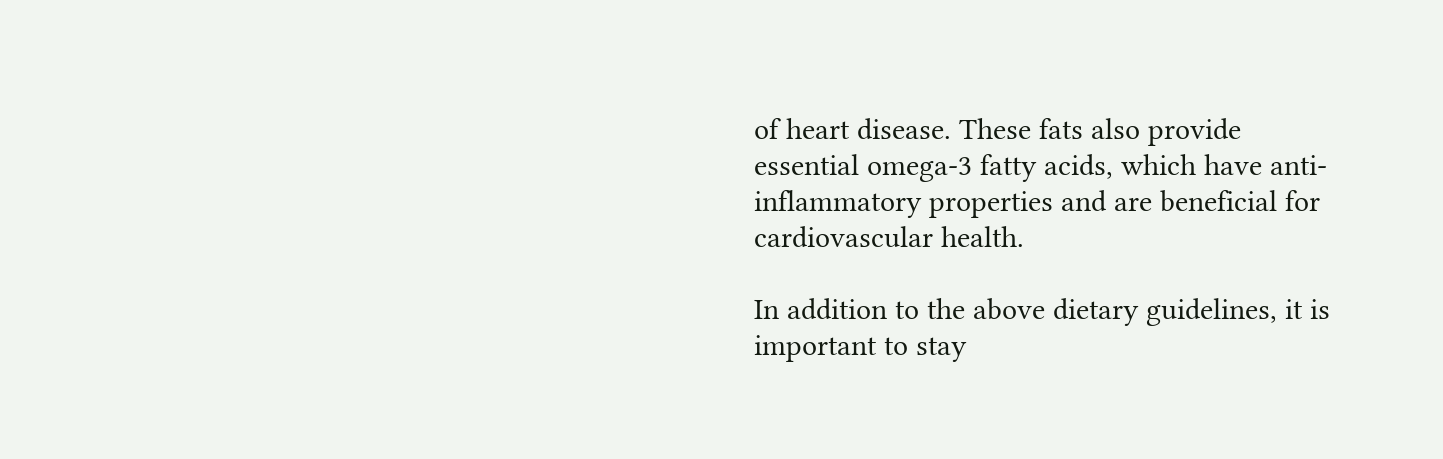of heart disease. These fats also provide essential omega-3 fatty acids, which have anti-inflammatory properties and are beneficial for cardiovascular health.

In addition to the above dietary guidelines, it is important to stay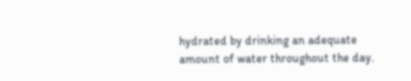hydrated by drinking an adequate amount of water throughout the day.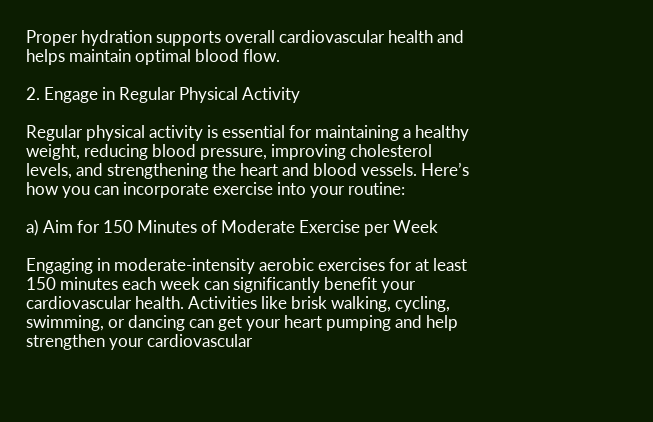Proper hydration supports overall cardiovascular health and helps maintain optimal blood flow.

2. Engage in Regular Physical Activity

Regular physical activity is essential for maintaining a healthy weight, reducing blood pressure, improving cholesterol levels, and strengthening the heart and blood vessels. Here’s how you can incorporate exercise into your routine:

a) Aim for 150 Minutes of Moderate Exercise per Week

Engaging in moderate-intensity aerobic exercises for at least 150 minutes each week can significantly benefit your cardiovascular health. Activities like brisk walking, cycling, swimming, or dancing can get your heart pumping and help strengthen your cardiovascular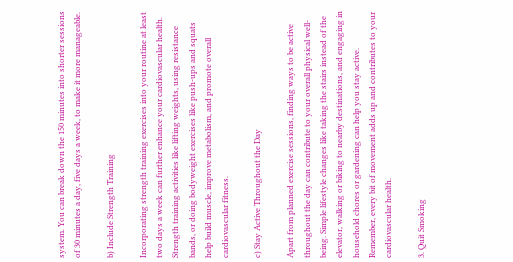system. You can break down the 150 minutes into shorter sessions of 30 minutes a day, five days a week, to make it more manageable.

b) Include Strength Training

Incorporating strength training exercises into your routine at least two days a week can further enhance your cardiovascular health. Strength training activities like lifting weights, using resistance bands, or doing bodyweight exercises like push-ups and squats help build muscle, improve metabolism, and promote overall cardiovascular fitness.

c) Stay Active Throughout the Day

Apart from planned exercise sessions, finding ways to be active throughout the day can contribute to your overall physical well-being. Simple lifestyle changes like taking the stairs instead of the elevator, walking or biking to nearby destinations, and engaging in household chores or gardening can help you stay active. Remember, every bit of movement adds up and contributes to your cardiovascular health.

3. Quit Smoking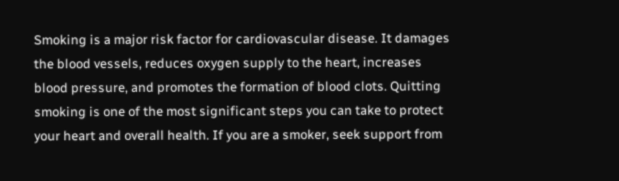Smoking is a major risk factor for cardiovascular disease. It damages the blood vessels, reduces oxygen supply to the heart, increases blood pressure, and promotes the formation of blood clots. Quitting smoking is one of the most significant steps you can take to protect your heart and overall health. If you are a smoker, seek support from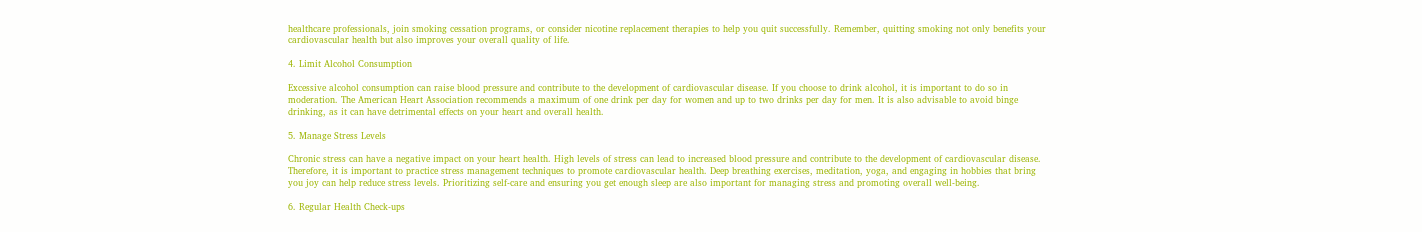healthcare professionals, join smoking cessation programs, or consider nicotine replacement therapies to help you quit successfully. Remember, quitting smoking not only benefits your cardiovascular health but also improves your overall quality of life.

4. Limit Alcohol Consumption

Excessive alcohol consumption can raise blood pressure and contribute to the development of cardiovascular disease. If you choose to drink alcohol, it is important to do so in moderation. The American Heart Association recommends a maximum of one drink per day for women and up to two drinks per day for men. It is also advisable to avoid binge drinking, as it can have detrimental effects on your heart and overall health.

5. Manage Stress Levels

Chronic stress can have a negative impact on your heart health. High levels of stress can lead to increased blood pressure and contribute to the development of cardiovascular disease. Therefore, it is important to practice stress management techniques to promote cardiovascular health. Deep breathing exercises, meditation, yoga, and engaging in hobbies that bring you joy can help reduce stress levels. Prioritizing self-care and ensuring you get enough sleep are also important for managing stress and promoting overall well-being.

6. Regular Health Check-ups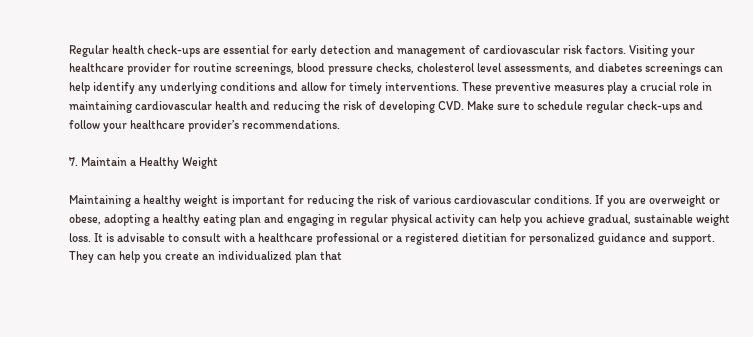Regular health check-ups are essential for early detection and management of cardiovascular risk factors. Visiting your healthcare provider for routine screenings, blood pressure checks, cholesterol level assessments, and diabetes screenings can help identify any underlying conditions and allow for timely interventions. These preventive measures play a crucial role in maintaining cardiovascular health and reducing the risk of developing CVD. Make sure to schedule regular check-ups and follow your healthcare provider’s recommendations.

7. Maintain a Healthy Weight

Maintaining a healthy weight is important for reducing the risk of various cardiovascular conditions. If you are overweight or obese, adopting a healthy eating plan and engaging in regular physical activity can help you achieve gradual, sustainable weight loss. It is advisable to consult with a healthcare professional or a registered dietitian for personalized guidance and support. They can help you create an individualized plan that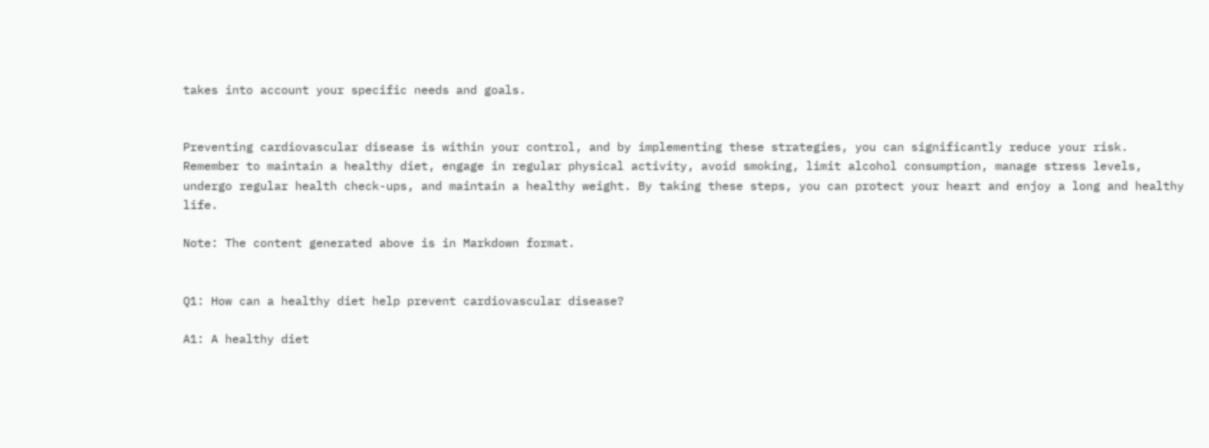takes into account your specific needs and goals.


Preventing cardiovascular disease is within your control, and by implementing these strategies, you can significantly reduce your risk. Remember to maintain a healthy diet, engage in regular physical activity, avoid smoking, limit alcohol consumption, manage stress levels, undergo regular health check-ups, and maintain a healthy weight. By taking these steps, you can protect your heart and enjoy a long and healthy life.

Note: The content generated above is in Markdown format.


Q1: How can a healthy diet help prevent cardiovascular disease?

A1: A healthy diet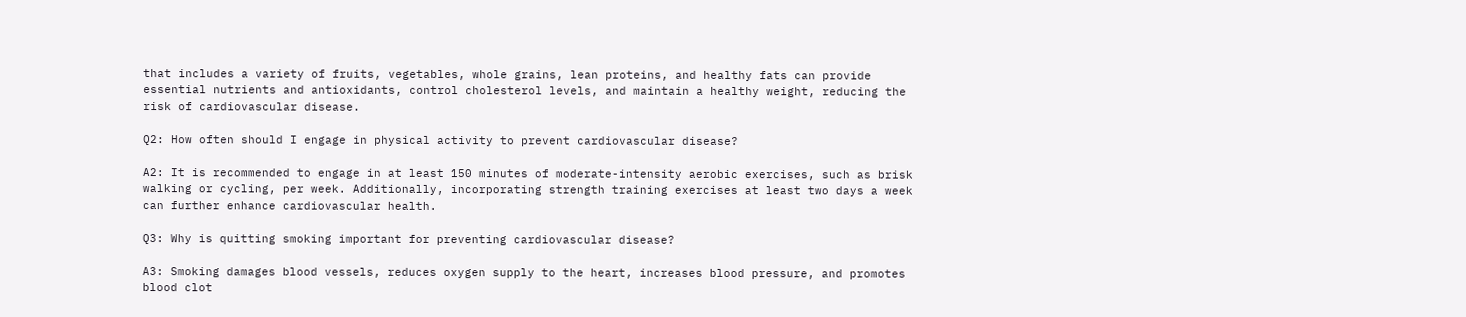that includes a variety of fruits, vegetables, whole grains, lean proteins, and healthy fats can provide essential nutrients and antioxidants, control cholesterol levels, and maintain a healthy weight, reducing the risk of cardiovascular disease.

Q2: How often should I engage in physical activity to prevent cardiovascular disease?

A2: It is recommended to engage in at least 150 minutes of moderate-intensity aerobic exercises, such as brisk walking or cycling, per week. Additionally, incorporating strength training exercises at least two days a week can further enhance cardiovascular health.

Q3: Why is quitting smoking important for preventing cardiovascular disease?

A3: Smoking damages blood vessels, reduces oxygen supply to the heart, increases blood pressure, and promotes blood clot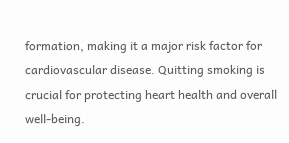formation, making it a major risk factor for cardiovascular disease. Quitting smoking is crucial for protecting heart health and overall well-being.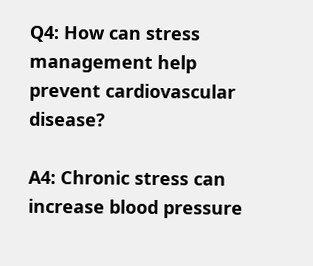Q4: How can stress management help prevent cardiovascular disease?

A4: Chronic stress can increase blood pressure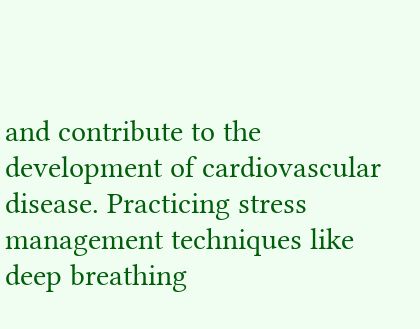and contribute to the development of cardiovascular disease. Practicing stress management techniques like deep breathing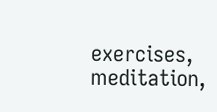exercises, meditation,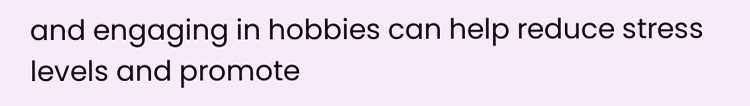and engaging in hobbies can help reduce stress levels and promote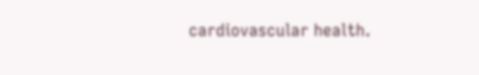cardiovascular health.